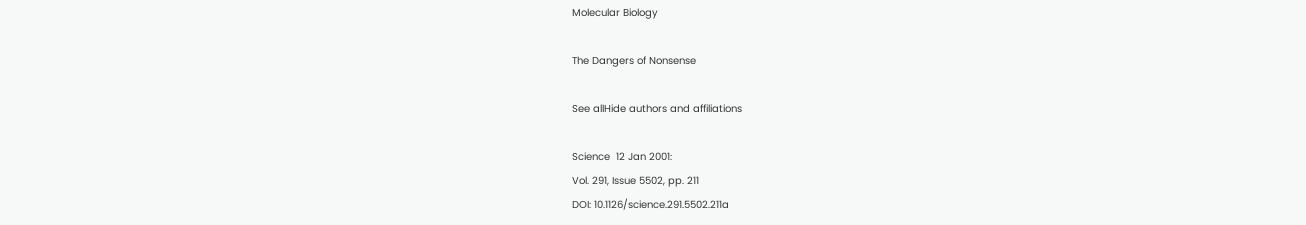Molecular Biology

The Dangers of Nonsense

See allHide authors and affiliations

Science  12 Jan 2001:
Vol. 291, Issue 5502, pp. 211
DOI: 10.1126/science.291.5502.211a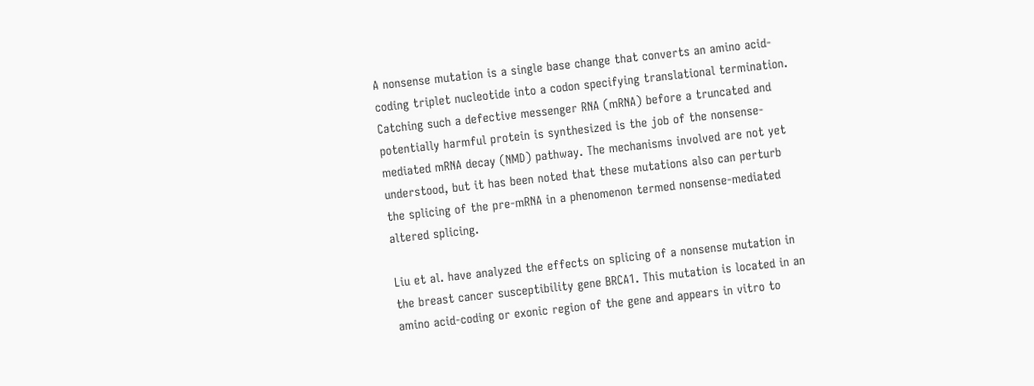A nonsense mutation is a single base change that converts an amino acid-coding triplet nucleotide into a codon specifying translational termination. Catching such a defective messenger RNA (mRNA) before a truncated and potentially harmful protein is synthesized is the job of the nonsense-mediated mRNA decay (NMD) pathway. The mechanisms involved are not yet understood, but it has been noted that these mutations also can perturb the splicing of the pre-mRNA in a phenomenon termed nonsense-mediated altered splicing.

Liu et al. have analyzed the effects on splicing of a nonsense mutation in the breast cancer susceptibility gene BRCA1. This mutation is located in an amino acid-coding or exonic region of the gene and appears in vitro to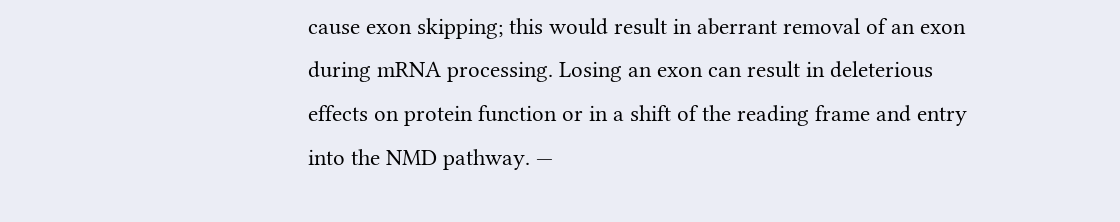cause exon skipping; this would result in aberrant removal of an exon during mRNA processing. Losing an exon can result in deleterious effects on protein function or in a shift of the reading frame and entry into the NMD pathway. —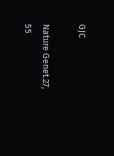GJC

Nature Genet.27, 55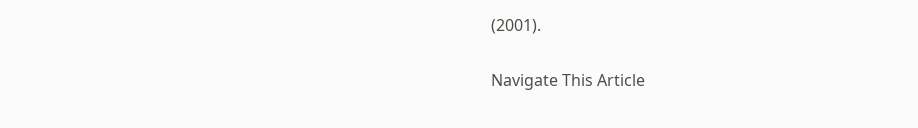(2001).

Navigate This Article